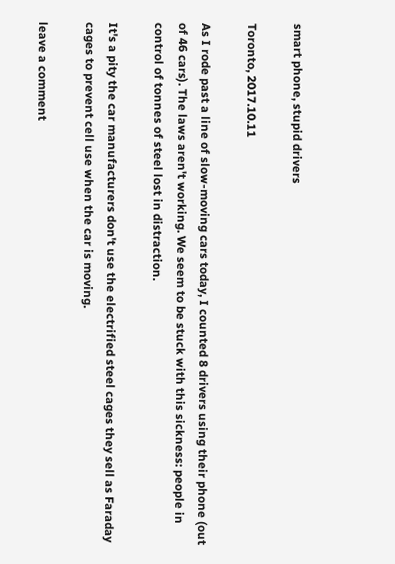smart phone, stupid drivers

Toronto, 2017.10.11

As I rode past a line of slow-moving cars today, I counted 8 drivers using their phone (out of 46 cars). The laws aren't working. We seem to be stuck with this sickness: people in control of tonnes of steel lost in distraction.

It's a pity the car manufacturers don't use the electrified steel cages they sell as Faraday cages to prevent cell use when the car is moving.

leave a comment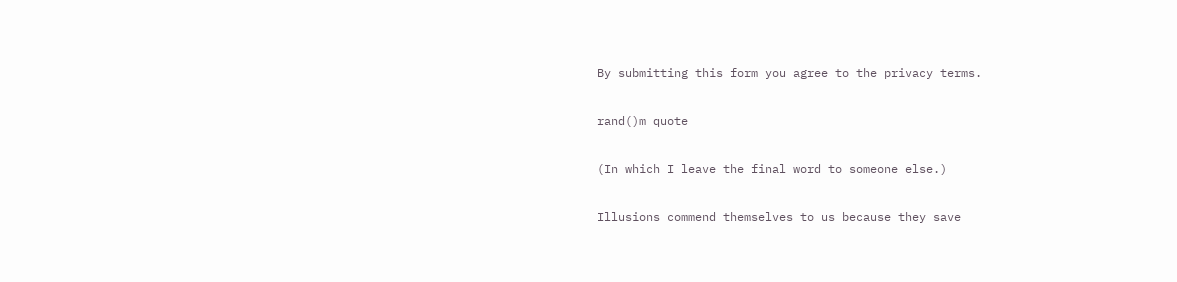By submitting this form you agree to the privacy terms.

rand()m quote

(In which I leave the final word to someone else.)

Illusions commend themselves to us because they save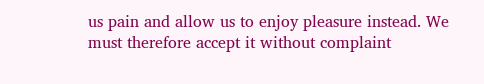us pain and allow us to enjoy pleasure instead. We must therefore accept it without complaint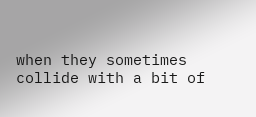when they sometimes collide with a bit of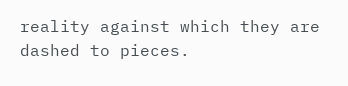reality against which they are dashed to pieces.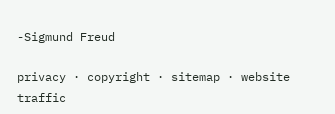-Sigmund Freud

privacy · copyright · sitemap · website traffic